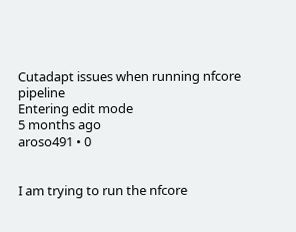Cutadapt issues when running nfcore pipeline
Entering edit mode
5 months ago
aroso491 • 0


I am trying to run the nfcore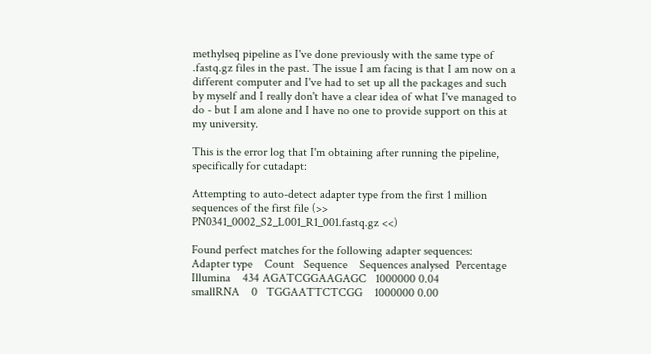methylseq pipeline as I've done previously with the same type of .fastq.gz files in the past. The issue I am facing is that I am now on a different computer and I've had to set up all the packages and such by myself and I really don't have a clear idea of what I've managed to do - but I am alone and I have no one to provide support on this at my university.

This is the error log that I'm obtaining after running the pipeline, specifically for cutadapt:

Attempting to auto-detect adapter type from the first 1 million sequences of the first file (>> PN0341_0002_S2_L001_R1_001.fastq.gz <<)

Found perfect matches for the following adapter sequences:
Adapter type    Count   Sequence    Sequences analysed  Percentage
Illumina    434 AGATCGGAAGAGC   1000000 0.04
smallRNA    0   TGGAATTCTCGG    1000000 0.00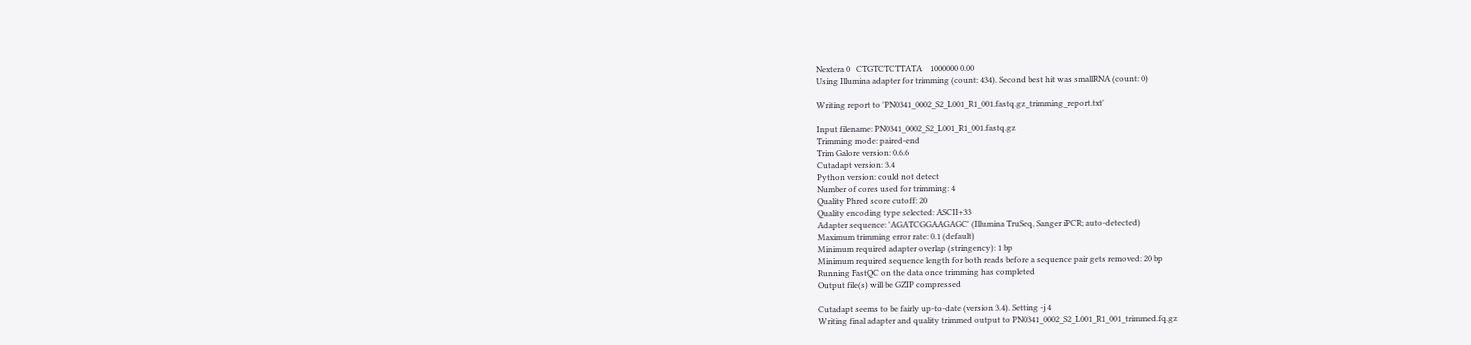Nextera 0   CTGTCTCTTATA    1000000 0.00
Using Illumina adapter for trimming (count: 434). Second best hit was smallRNA (count: 0)

Writing report to 'PN0341_0002_S2_L001_R1_001.fastq.gz_trimming_report.txt'

Input filename: PN0341_0002_S2_L001_R1_001.fastq.gz
Trimming mode: paired-end
Trim Galore version: 0.6.6
Cutadapt version: 3.4
Python version: could not detect
Number of cores used for trimming: 4
Quality Phred score cutoff: 20
Quality encoding type selected: ASCII+33
Adapter sequence: 'AGATCGGAAGAGC' (Illumina TruSeq, Sanger iPCR; auto-detected)
Maximum trimming error rate: 0.1 (default)
Minimum required adapter overlap (stringency): 1 bp
Minimum required sequence length for both reads before a sequence pair gets removed: 20 bp
Running FastQC on the data once trimming has completed
Output file(s) will be GZIP compressed

Cutadapt seems to be fairly up-to-date (version 3.4). Setting -j 4
Writing final adapter and quality trimmed output to PN0341_0002_S2_L001_R1_001_trimmed.fq.gz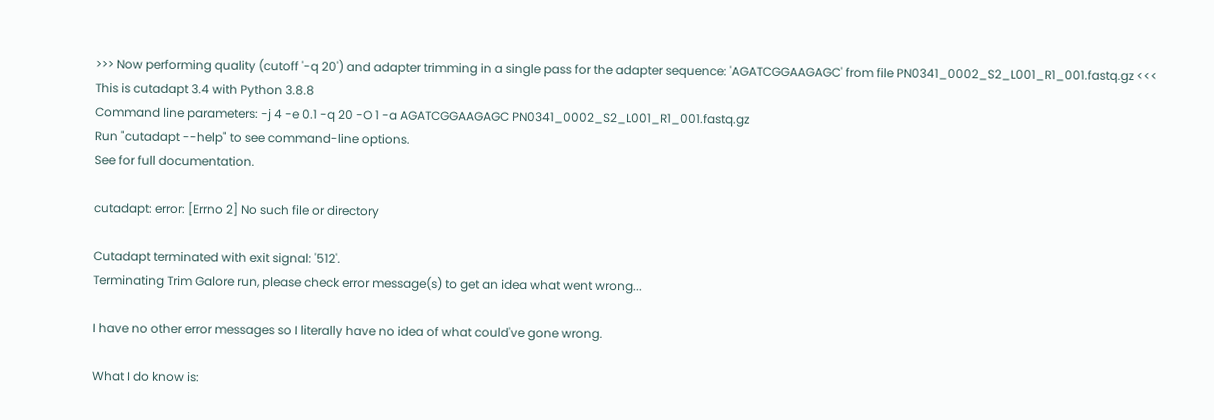>>> Now performing quality (cutoff '-q 20') and adapter trimming in a single pass for the adapter sequence: 'AGATCGGAAGAGC' from file PN0341_0002_S2_L001_R1_001.fastq.gz <<<
This is cutadapt 3.4 with Python 3.8.8
Command line parameters: -j 4 -e 0.1 -q 20 -O 1 -a AGATCGGAAGAGC PN0341_0002_S2_L001_R1_001.fastq.gz
Run "cutadapt --help" to see command-line options.
See for full documentation.

cutadapt: error: [Errno 2] No such file or directory

Cutadapt terminated with exit signal: '512'.
Terminating Trim Galore run, please check error message(s) to get an idea what went wrong...

I have no other error messages so I literally have no idea of what could've gone wrong.

What I do know is: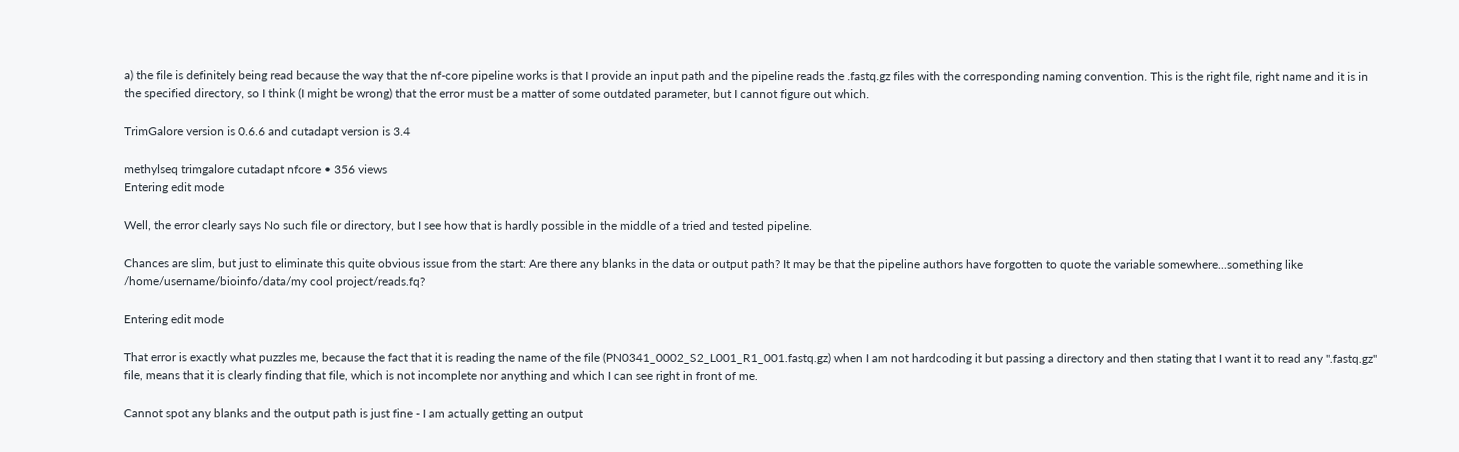a) the file is definitely being read because the way that the nf-core pipeline works is that I provide an input path and the pipeline reads the .fastq.gz files with the corresponding naming convention. This is the right file, right name and it is in the specified directory, so I think (I might be wrong) that the error must be a matter of some outdated parameter, but I cannot figure out which.

TrimGalore version is 0.6.6 and cutadapt version is 3.4

methylseq trimgalore cutadapt nfcore • 356 views
Entering edit mode

Well, the error clearly says No such file or directory, but I see how that is hardly possible in the middle of a tried and tested pipeline.

Chances are slim, but just to eliminate this quite obvious issue from the start: Are there any blanks in the data or output path? It may be that the pipeline authors have forgotten to quote the variable somewhere...something like /home/username/bioinfo/data/my cool project/reads.fq?

Entering edit mode

That error is exactly what puzzles me, because the fact that it is reading the name of the file (PN0341_0002_S2_L001_R1_001.fastq.gz) when I am not hardcoding it but passing a directory and then stating that I want it to read any ".fastq.gz" file, means that it is clearly finding that file, which is not incomplete nor anything and which I can see right in front of me.

Cannot spot any blanks and the output path is just fine - I am actually getting an output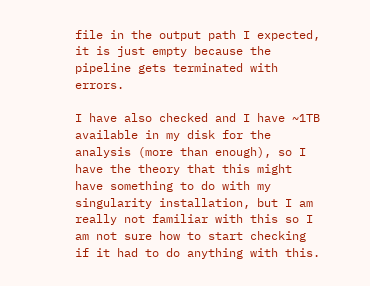file in the output path I expected, it is just empty because the pipeline gets terminated with errors.

I have also checked and I have ~1TB available in my disk for the analysis (more than enough), so I have the theory that this might have something to do with my singularity installation, but I am really not familiar with this so I am not sure how to start checking if it had to do anything with this.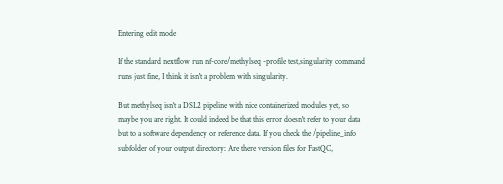Entering edit mode

If the standard nextflow run nf-core/methylseq -profile test,singularity command runs just fine, I think it isn't a problem with singularity.

But methylseq isn't a DSL2 pipeline with nice containerized modules yet, so maybe you are right. It could indeed be that this error doesn't refer to your data but to a software dependency or reference data. If you check the /pipeline_info subfolder of your output directory: Are there version files for FastQC,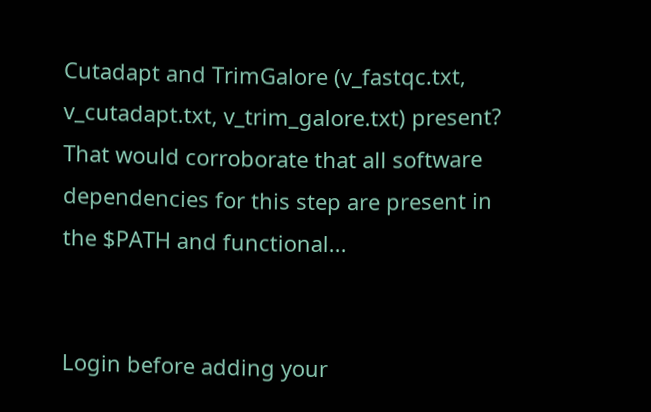Cutadapt and TrimGalore (v_fastqc.txt, v_cutadapt.txt, v_trim_galore.txt) present? That would corroborate that all software dependencies for this step are present in the $PATH and functional...


Login before adding your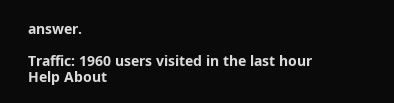answer.

Traffic: 1960 users visited in the last hour
Help About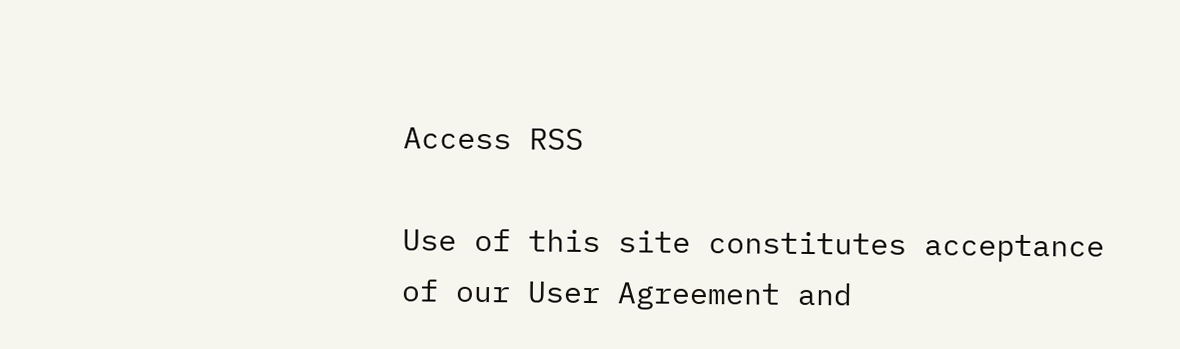Access RSS

Use of this site constitutes acceptance of our User Agreement and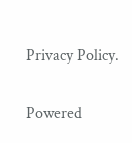Privacy Policy.

Powered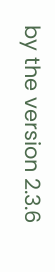by the version 2.3.6